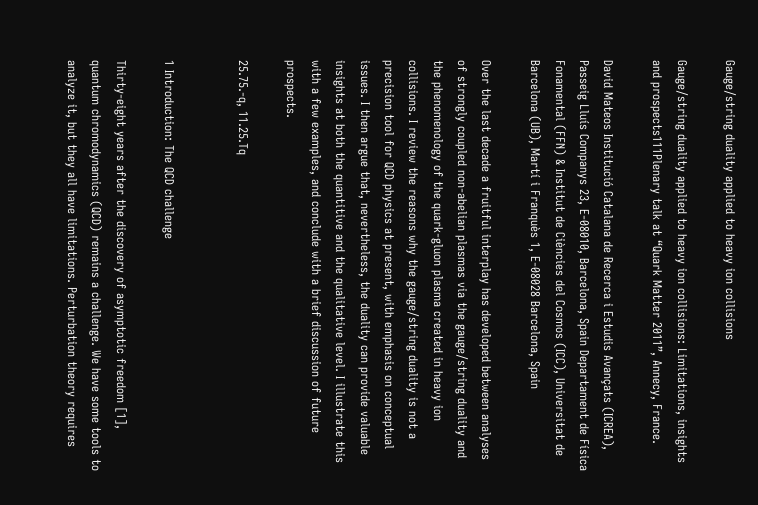Gauge/string duality applied to heavy ion collisions

Gauge/string duality applied to heavy ion collisions: Limitations, insights and prospects111Plenary talk at “Quark Matter 2011”, Annecy, France.

David Mateos Institució Catalana de Recerca i Estudis Avançats (ICREA), Passeig Lluís Companys 23, E-08010, Barcelona, Spain Departament de Física Fonamental (FFN) & Institut de Ciències del Cosmos (ICC), Universitat de Barcelona (UB), Martí i Franquès 1, E-08028 Barcelona, Spain

Over the last decade a fruitful interplay has developed between analyses of strongly coupled non-abelian plasmas via the gauge/string duality and the phenomenology of the quark-gluon plasma created in heavy ion collisions. I review the reasons why the gauge/string duality is not a precision tool for QCD physics at present, with emphasis on conceptual issues. I then argue that, nevertheless, the duality can provide valuable insights at both the quantitive and the qualitative level. I illustrate this with a few examples, and conclude with a brief discussion of future prospects.

25.75.-q, 11.25.Tq


1 Introduction: The QCD challenge

Thirty-eight years after the discovery of asymptotic freedom [1], quantum chromodynamics (QCD) remains a challenge. We have some tools to analyze it, but they all have limitations. Perturbation theory requires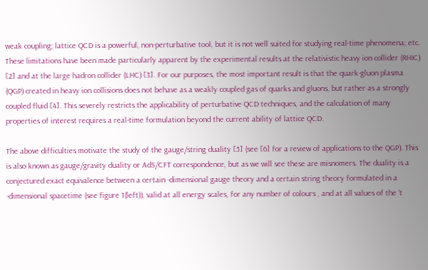weak coupling; lattice QCD is a powerful, non-perturbative tool, but it is not well suited for studying real-time phenomena; etc. These limitations have been made particularly apparent by the experimental results at the relativistic heavy ion collider (RHIC) [2] and at the large hadron collider (LHC) [3]. For our purposes, the most important result is that the quark-gluon plasma (QGP) created in heavy ion collisions does not behave as a weakly coupled gas of quarks and gluons, but rather as a strongly coupled fluid [4]. This severely restricts the applicability of perturbative QCD techniques, and the calculation of many properties of interest requires a real-time formulation beyond the current ability of lattice QCD.

The above difficulties motivate the study of the gauge/string duality [5] (see [6] for a review of applications to the QGP). This is also known as gauge/gravity duality or AdS/CFT correspondence, but as we will see these are misnomers. The duality is a conjectured exact equivalence between a certain -dimensional gauge theory and a certain string theory formulated in a -dimensional spacetime (see figure 1(left)), valid at all energy scales, for any number of colours , and at all values of the ‘t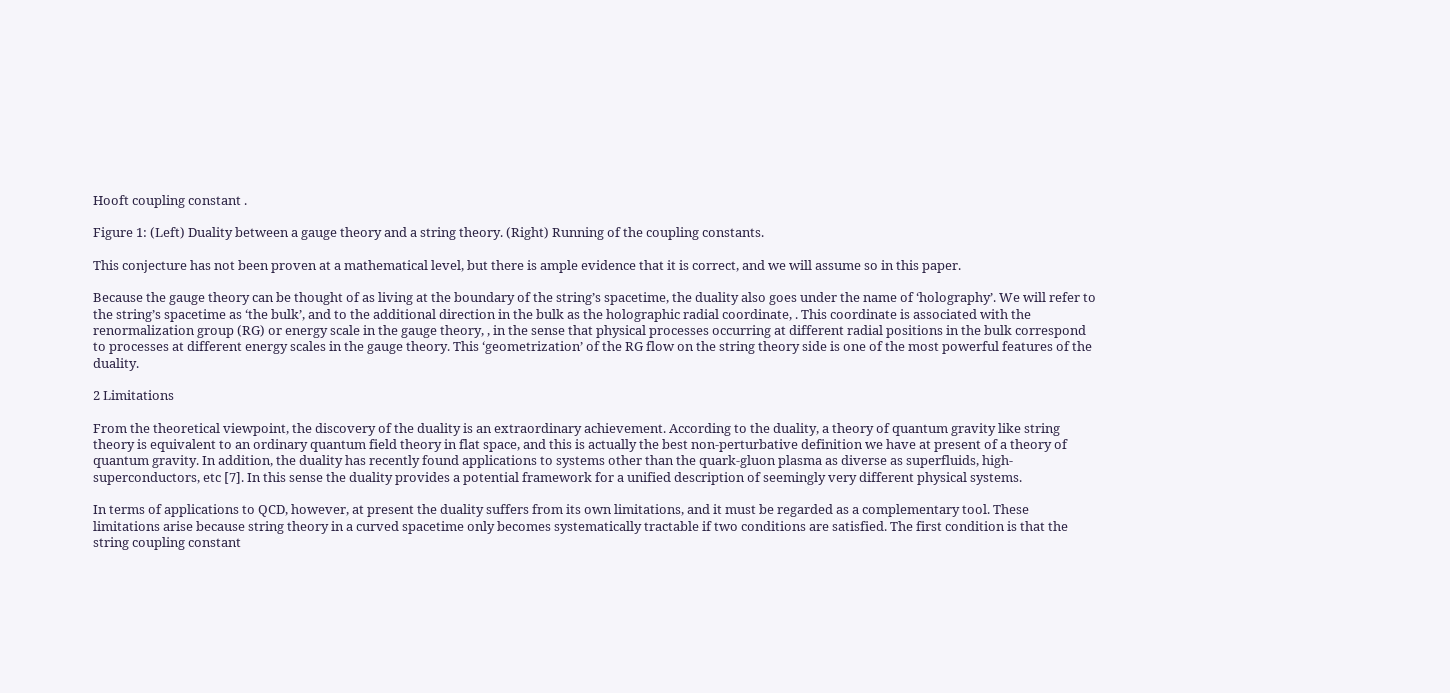Hooft coupling constant .

Figure 1: (Left) Duality between a gauge theory and a string theory. (Right) Running of the coupling constants.

This conjecture has not been proven at a mathematical level, but there is ample evidence that it is correct, and we will assume so in this paper.

Because the gauge theory can be thought of as living at the boundary of the string’s spacetime, the duality also goes under the name of ‘holography’. We will refer to the string’s spacetime as ‘the bulk’, and to the additional direction in the bulk as the holographic radial coordinate, . This coordinate is associated with the renormalization group (RG) or energy scale in the gauge theory, , in the sense that physical processes occurring at different radial positions in the bulk correspond to processes at different energy scales in the gauge theory. This ‘geometrization’ of the RG flow on the string theory side is one of the most powerful features of the duality.

2 Limitations

From the theoretical viewpoint, the discovery of the duality is an extraordinary achievement. According to the duality, a theory of quantum gravity like string theory is equivalent to an ordinary quantum field theory in flat space, and this is actually the best non-perturbative definition we have at present of a theory of quantum gravity. In addition, the duality has recently found applications to systems other than the quark-gluon plasma as diverse as superfluids, high- superconductors, etc [7]. In this sense the duality provides a potential framework for a unified description of seemingly very different physical systems.

In terms of applications to QCD, however, at present the duality suffers from its own limitations, and it must be regarded as a complementary tool. These limitations arise because string theory in a curved spacetime only becomes systematically tractable if two conditions are satisfied. The first condition is that the string coupling constant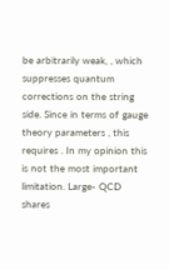be arbitrarily weak, , which suppresses quantum corrections on the string side. Since in terms of gauge theory parameters , this requires . In my opinion this is not the most important limitation. Large- QCD shares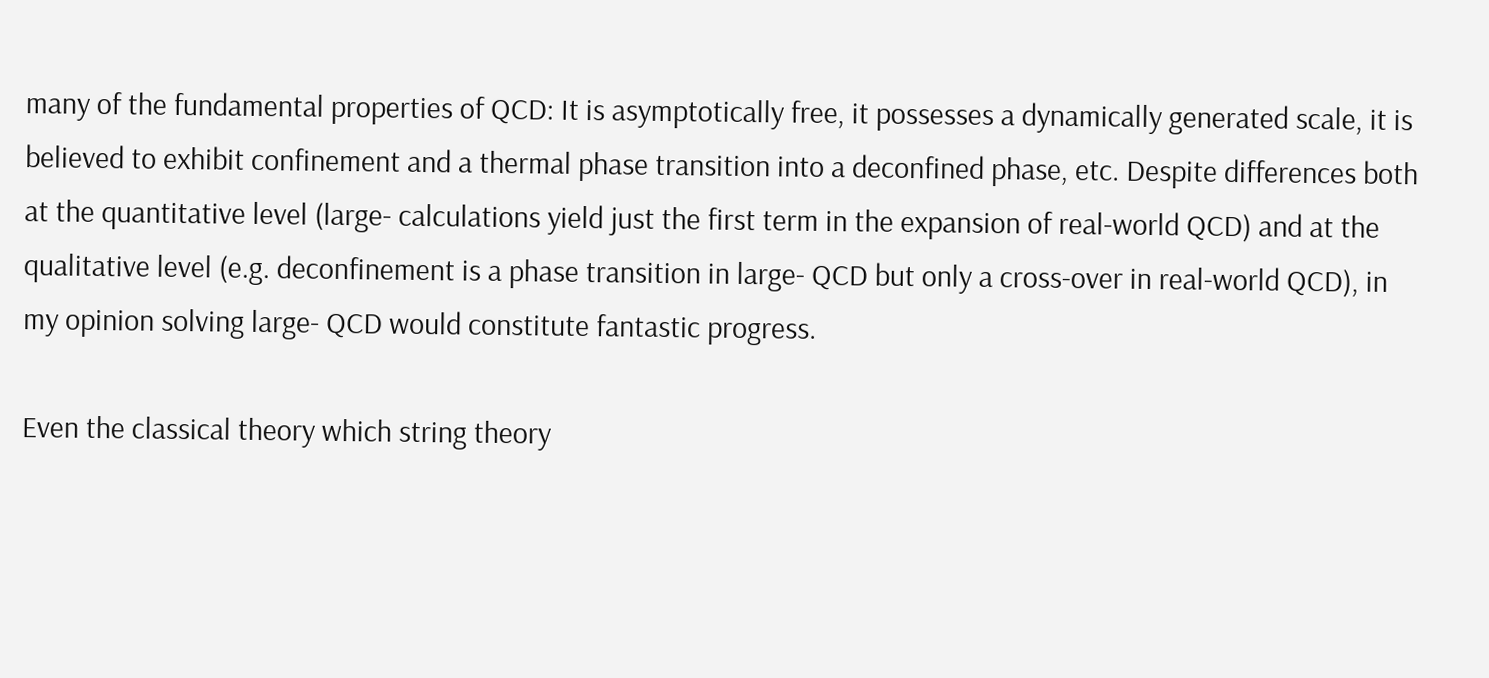many of the fundamental properties of QCD: It is asymptotically free, it possesses a dynamically generated scale, it is believed to exhibit confinement and a thermal phase transition into a deconfined phase, etc. Despite differences both at the quantitative level (large- calculations yield just the first term in the expansion of real-world QCD) and at the qualitative level (e.g. deconfinement is a phase transition in large- QCD but only a cross-over in real-world QCD), in my opinion solving large- QCD would constitute fantastic progress.

Even the classical theory which string theory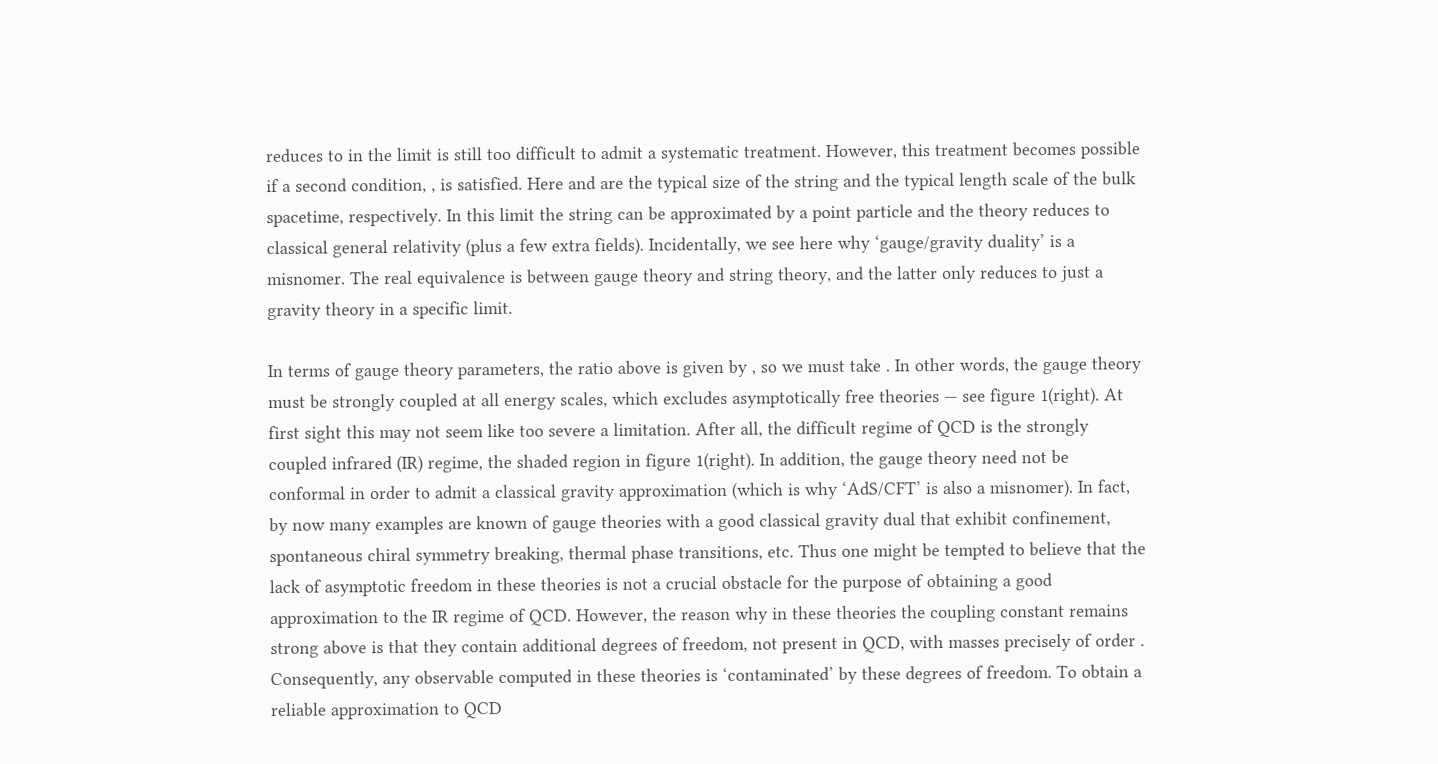reduces to in the limit is still too difficult to admit a systematic treatment. However, this treatment becomes possible if a second condition, , is satisfied. Here and are the typical size of the string and the typical length scale of the bulk spacetime, respectively. In this limit the string can be approximated by a point particle and the theory reduces to classical general relativity (plus a few extra fields). Incidentally, we see here why ‘gauge/gravity duality’ is a misnomer. The real equivalence is between gauge theory and string theory, and the latter only reduces to just a gravity theory in a specific limit.

In terms of gauge theory parameters, the ratio above is given by , so we must take . In other words, the gauge theory must be strongly coupled at all energy scales, which excludes asymptotically free theories — see figure 1(right). At first sight this may not seem like too severe a limitation. After all, the difficult regime of QCD is the strongly coupled infrared (IR) regime, the shaded region in figure 1(right). In addition, the gauge theory need not be conformal in order to admit a classical gravity approximation (which is why ‘AdS/CFT’ is also a misnomer). In fact, by now many examples are known of gauge theories with a good classical gravity dual that exhibit confinement, spontaneous chiral symmetry breaking, thermal phase transitions, etc. Thus one might be tempted to believe that the lack of asymptotic freedom in these theories is not a crucial obstacle for the purpose of obtaining a good approximation to the IR regime of QCD. However, the reason why in these theories the coupling constant remains strong above is that they contain additional degrees of freedom, not present in QCD, with masses precisely of order . Consequently, any observable computed in these theories is ‘contaminated’ by these degrees of freedom. To obtain a reliable approximation to QCD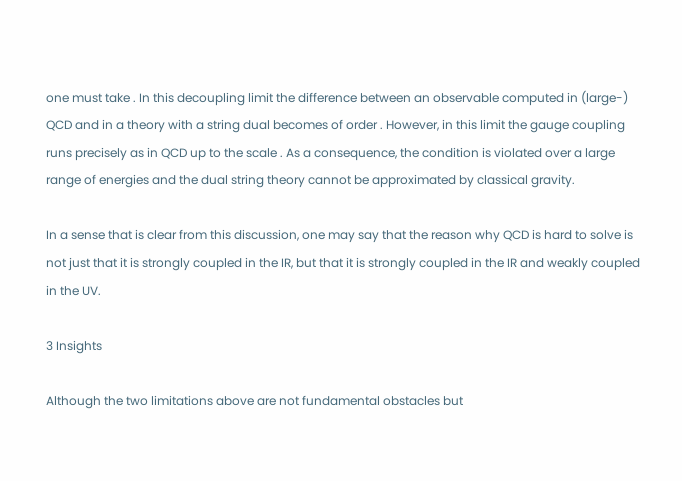one must take . In this decoupling limit the difference between an observable computed in (large-) QCD and in a theory with a string dual becomes of order . However, in this limit the gauge coupling runs precisely as in QCD up to the scale . As a consequence, the condition is violated over a large range of energies and the dual string theory cannot be approximated by classical gravity.

In a sense that is clear from this discussion, one may say that the reason why QCD is hard to solve is not just that it is strongly coupled in the IR, but that it is strongly coupled in the IR and weakly coupled in the UV.

3 Insights

Although the two limitations above are not fundamental obstacles but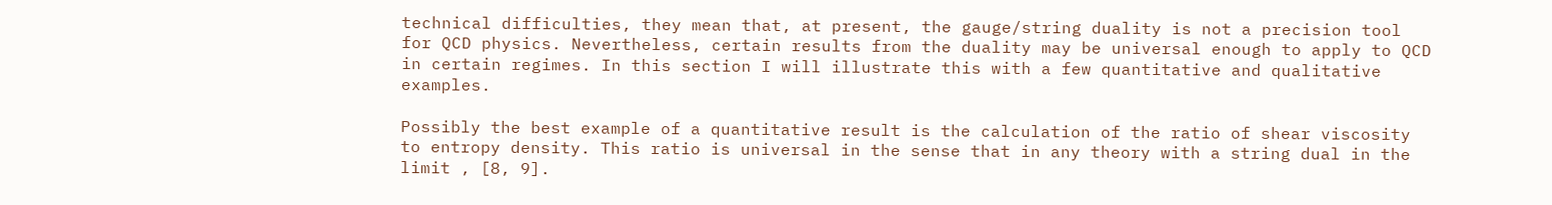technical difficulties, they mean that, at present, the gauge/string duality is not a precision tool for QCD physics. Nevertheless, certain results from the duality may be universal enough to apply to QCD in certain regimes. In this section I will illustrate this with a few quantitative and qualitative examples.

Possibly the best example of a quantitative result is the calculation of the ratio of shear viscosity to entropy density. This ratio is universal in the sense that in any theory with a string dual in the limit , [8, 9].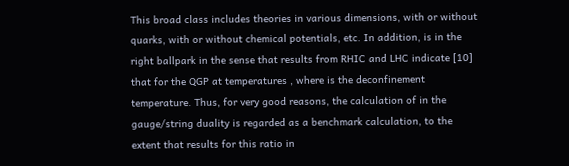This broad class includes theories in various dimensions, with or without quarks, with or without chemical potentials, etc. In addition, is in the right ballpark in the sense that results from RHIC and LHC indicate [10] that for the QGP at temperatures , where is the deconfinement temperature. Thus, for very good reasons, the calculation of in the gauge/string duality is regarded as a benchmark calculation, to the extent that results for this ratio in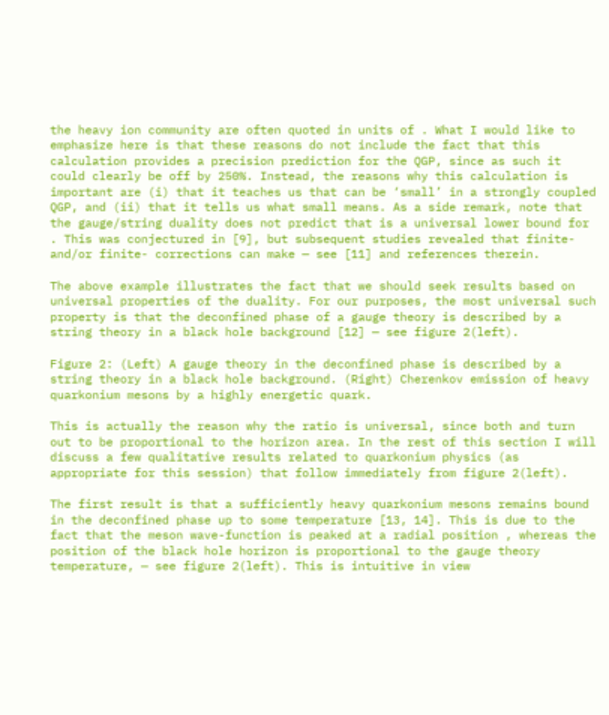the heavy ion community are often quoted in units of . What I would like to emphasize here is that these reasons do not include the fact that this calculation provides a precision prediction for the QGP, since as such it could clearly be off by 250%. Instead, the reasons why this calculation is important are (i) that it teaches us that can be ‘small’ in a strongly coupled QGP, and (ii) that it tells us what small means. As a side remark, note that the gauge/string duality does not predict that is a universal lower bound for . This was conjectured in [9], but subsequent studies revealed that finite- and/or finite- corrections can make — see [11] and references therein.

The above example illustrates the fact that we should seek results based on universal properties of the duality. For our purposes, the most universal such property is that the deconfined phase of a gauge theory is described by a string theory in a black hole background [12] — see figure 2(left).

Figure 2: (Left) A gauge theory in the deconfined phase is described by a string theory in a black hole background. (Right) Cherenkov emission of heavy quarkonium mesons by a highly energetic quark.

This is actually the reason why the ratio is universal, since both and turn out to be proportional to the horizon area. In the rest of this section I will discuss a few qualitative results related to quarkonium physics (as appropriate for this session) that follow immediately from figure 2(left).

The first result is that a sufficiently heavy quarkonium mesons remains bound in the deconfined phase up to some temperature [13, 14]. This is due to the fact that the meson wave-function is peaked at a radial position , whereas the position of the black hole horizon is proportional to the gauge theory temperature, — see figure 2(left). This is intuitive in view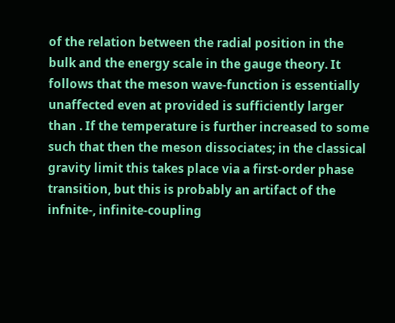of the relation between the radial position in the bulk and the energy scale in the gauge theory. It follows that the meson wave-function is essentially unaffected even at provided is sufficiently larger than . If the temperature is further increased to some such that then the meson dissociates; in the classical gravity limit this takes place via a first-order phase transition, but this is probably an artifact of the infnite-, infinite-coupling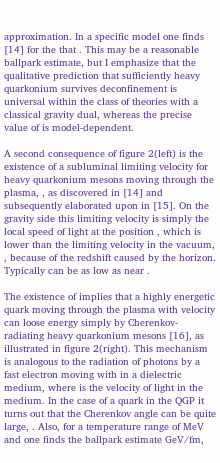approximation. In a specific model one finds [14] for the that . This may be a reasonable ballpark estimate, but I emphasize that the qualitative prediction that sufficiently heavy quarkonium survives deconfinement is universal within the class of theories with a classical gravity dual, whereas the precise value of is model-dependent.

A second consequence of figure 2(left) is the existence of a subluminal limiting velocity for heavy quarkonium mesons moving through the plasma, , as discovered in [14] and subsequently elaborated upon in [15]. On the gravity side this limiting velocity is simply the local speed of light at the position , which is lower than the limiting velocity in the vacuum, , because of the redshift caused by the horizon. Typically can be as low as near .

The existence of implies that a highly energetic quark moving through the plasma with velocity can loose energy simply by Cherenkov-radiating heavy quarkonium mesons [16], as illustrated in figure 2(right). This mechanism is analogous to the radiation of photons by a fast electron moving with in a dielectric medium, where is the velocity of light in the medium. In the case of a quark in the QGP it turns out that the Cherenkov angle can be quite large, . Also, for a temperature range of MeV and one finds the ballpark estimate GeV/fm,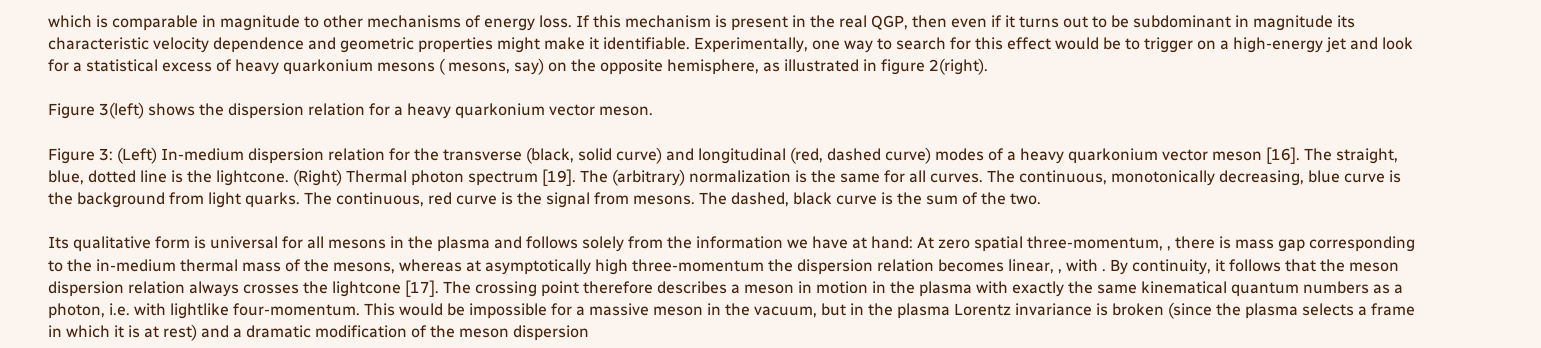which is comparable in magnitude to other mechanisms of energy loss. If this mechanism is present in the real QGP, then even if it turns out to be subdominant in magnitude its characteristic velocity dependence and geometric properties might make it identifiable. Experimentally, one way to search for this effect would be to trigger on a high-energy jet and look for a statistical excess of heavy quarkonium mesons ( mesons, say) on the opposite hemisphere, as illustrated in figure 2(right).

Figure 3(left) shows the dispersion relation for a heavy quarkonium vector meson.

Figure 3: (Left) In-medium dispersion relation for the transverse (black, solid curve) and longitudinal (red, dashed curve) modes of a heavy quarkonium vector meson [16]. The straight, blue, dotted line is the lightcone. (Right) Thermal photon spectrum [19]. The (arbitrary) normalization is the same for all curves. The continuous, monotonically decreasing, blue curve is the background from light quarks. The continuous, red curve is the signal from mesons. The dashed, black curve is the sum of the two.

Its qualitative form is universal for all mesons in the plasma and follows solely from the information we have at hand: At zero spatial three-momentum, , there is mass gap corresponding to the in-medium thermal mass of the mesons, whereas at asymptotically high three-momentum the dispersion relation becomes linear, , with . By continuity, it follows that the meson dispersion relation always crosses the lightcone [17]. The crossing point therefore describes a meson in motion in the plasma with exactly the same kinematical quantum numbers as a photon, i.e. with lightlike four-momentum. This would be impossible for a massive meson in the vacuum, but in the plasma Lorentz invariance is broken (since the plasma selects a frame in which it is at rest) and a dramatic modification of the meson dispersion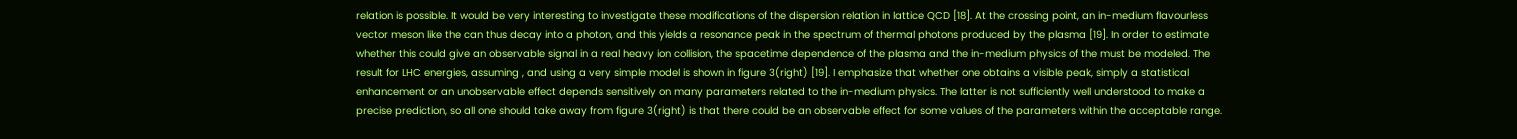relation is possible. It would be very interesting to investigate these modifications of the dispersion relation in lattice QCD [18]. At the crossing point, an in-medium flavourless vector meson like the can thus decay into a photon, and this yields a resonance peak in the spectrum of thermal photons produced by the plasma [19]. In order to estimate whether this could give an observable signal in a real heavy ion collision, the spacetime dependence of the plasma and the in-medium physics of the must be modeled. The result for LHC energies, assuming , and using a very simple model is shown in figure 3(right) [19]. I emphasize that whether one obtains a visible peak, simply a statistical enhancement or an unobservable effect depends sensitively on many parameters related to the in-medium physics. The latter is not sufficiently well understood to make a precise prediction, so all one should take away from figure 3(right) is that there could be an observable effect for some values of the parameters within the acceptable range.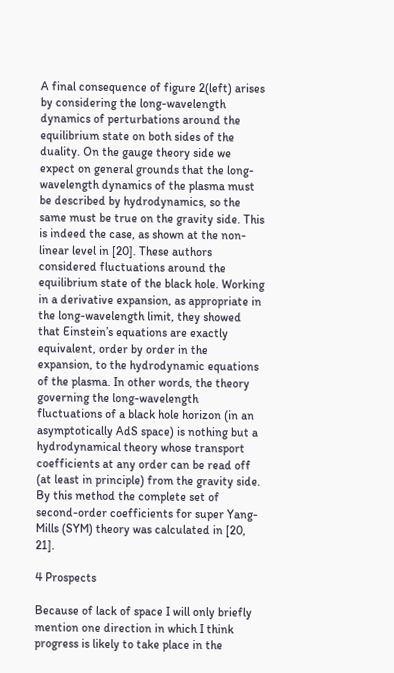A final consequence of figure 2(left) arises by considering the long-wavelength dynamics of perturbations around the equilibrium state on both sides of the duality. On the gauge theory side we expect on general grounds that the long-wavelength dynamics of the plasma must be described by hydrodynamics, so the same must be true on the gravity side. This is indeed the case, as shown at the non-linear level in [20]. These authors considered fluctuations around the equilibrium state of the black hole. Working in a derivative expansion, as appropriate in the long-wavelength limit, they showed that Einstein’s equations are exactly equivalent, order by order in the expansion, to the hydrodynamic equations of the plasma. In other words, the theory governing the long-wavelength fluctuations of a black hole horizon (in an asymptotically AdS space) is nothing but a hydrodynamical theory whose transport coefficients at any order can be read off (at least in principle) from the gravity side. By this method the complete set of second-order coefficients for super Yang-Mills (SYM) theory was calculated in [20, 21].

4 Prospects

Because of lack of space I will only briefly mention one direction in which I think progress is likely to take place in the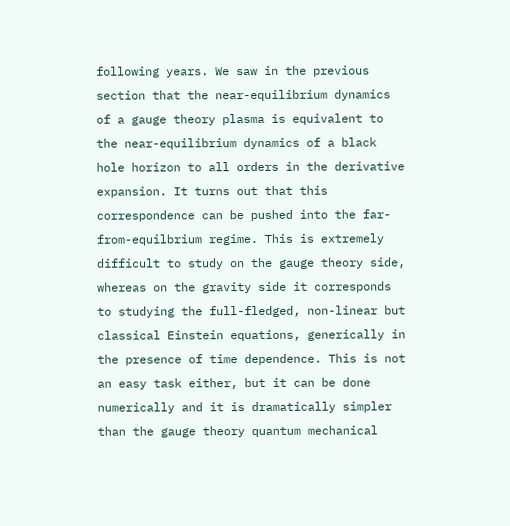following years. We saw in the previous section that the near-equilibrium dynamics of a gauge theory plasma is equivalent to the near-equilibrium dynamics of a black hole horizon to all orders in the derivative expansion. It turns out that this correspondence can be pushed into the far-from-equilbrium regime. This is extremely difficult to study on the gauge theory side, whereas on the gravity side it corresponds to studying the full-fledged, non-linear but classical Einstein equations, generically in the presence of time dependence. This is not an easy task either, but it can be done numerically and it is dramatically simpler than the gauge theory quantum mechanical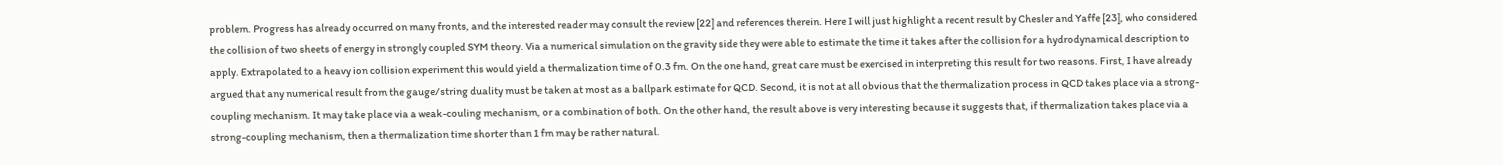problem. Progress has already occurred on many fronts, and the interested reader may consult the review [22] and references therein. Here I will just highlight a recent result by Chesler and Yaffe [23], who considered the collision of two sheets of energy in strongly coupled SYM theory. Via a numerical simulation on the gravity side they were able to estimate the time it takes after the collision for a hydrodynamical description to apply. Extrapolated to a heavy ion collision experiment this would yield a thermalization time of 0.3 fm. On the one hand, great care must be exercised in interpreting this result for two reasons. First, I have already argued that any numerical result from the gauge/string duality must be taken at most as a ballpark estimate for QCD. Second, it is not at all obvious that the thermalization process in QCD takes place via a strong-coupling mechanism. It may take place via a weak-couling mechanism, or a combination of both. On the other hand, the result above is very interesting because it suggests that, if thermalization takes place via a strong-coupling mechanism, then a thermalization time shorter than 1 fm may be rather natural.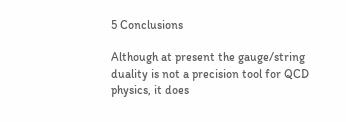5 Conclusions

Although at present the gauge/string duality is not a precision tool for QCD physics, it does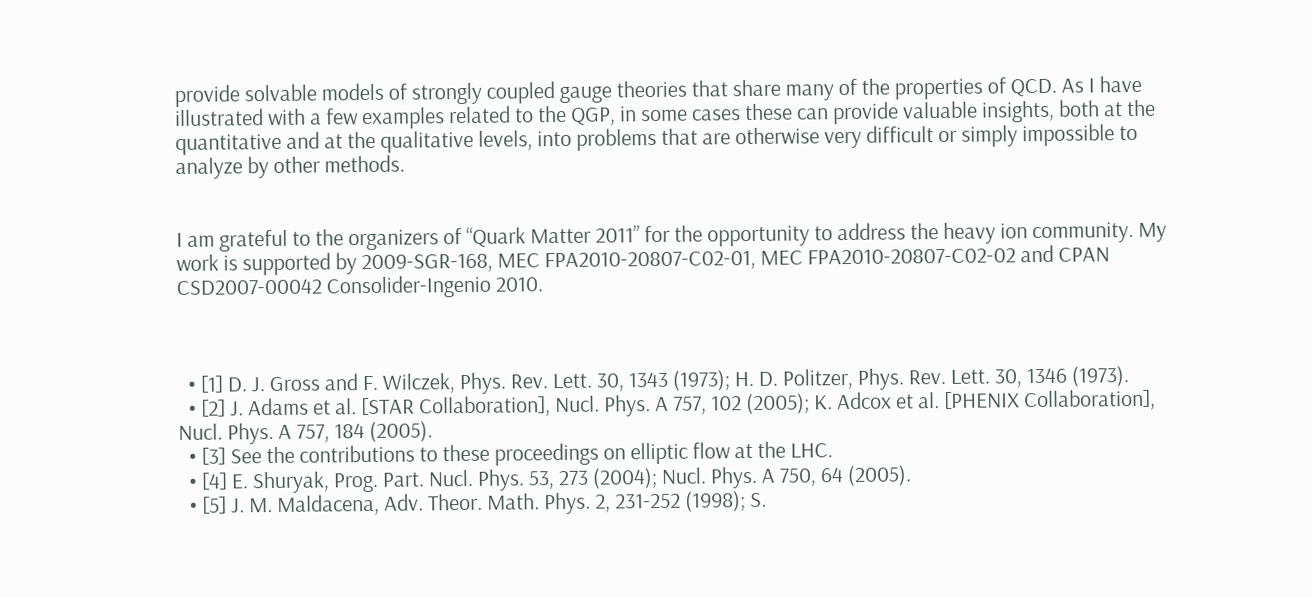provide solvable models of strongly coupled gauge theories that share many of the properties of QCD. As I have illustrated with a few examples related to the QGP, in some cases these can provide valuable insights, both at the quantitative and at the qualitative levels, into problems that are otherwise very difficult or simply impossible to analyze by other methods.


I am grateful to the organizers of “Quark Matter 2011” for the opportunity to address the heavy ion community. My work is supported by 2009-SGR-168, MEC FPA2010-20807-C02-01, MEC FPA2010-20807-C02-02 and CPAN CSD2007-00042 Consolider-Ingenio 2010.



  • [1] D. J. Gross and F. Wilczek, Phys. Rev. Lett. 30, 1343 (1973); H. D. Politzer, Phys. Rev. Lett. 30, 1346 (1973).
  • [2] J. Adams et al. [STAR Collaboration], Nucl. Phys. A 757, 102 (2005); K. Adcox et al. [PHENIX Collaboration], Nucl. Phys. A 757, 184 (2005).
  • [3] See the contributions to these proceedings on elliptic flow at the LHC.
  • [4] E. Shuryak, Prog. Part. Nucl. Phys. 53, 273 (2004); Nucl. Phys. A 750, 64 (2005).
  • [5] J. M. Maldacena, Adv. Theor. Math. Phys. 2, 231-252 (1998); S.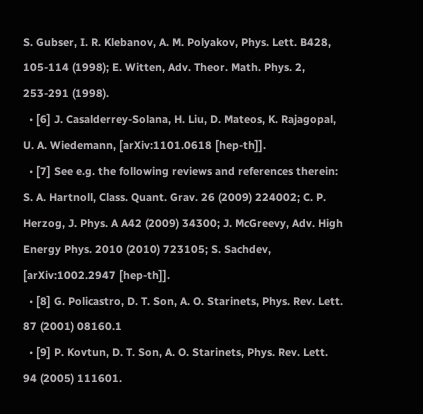S. Gubser, I. R. Klebanov, A. M. Polyakov, Phys. Lett. B428, 105-114 (1998); E. Witten, Adv. Theor. Math. Phys. 2, 253-291 (1998).
  • [6] J. Casalderrey-Solana, H. Liu, D. Mateos, K. Rajagopal, U. A. Wiedemann, [arXiv:1101.0618 [hep-th]].
  • [7] See e.g. the following reviews and references therein: S. A. Hartnoll, Class. Quant. Grav. 26 (2009) 224002; C. P. Herzog, J. Phys. A A42 (2009) 34300; J. McGreevy, Adv. High Energy Phys. 2010 (2010) 723105; S. Sachdev, [arXiv:1002.2947 [hep-th]].
  • [8] G. Policastro, D. T. Son, A. O. Starinets, Phys. Rev. Lett. 87 (2001) 08160.1
  • [9] P. Kovtun, D. T. Son, A. O. Starinets, Phys. Rev. Lett. 94 (2005) 111601.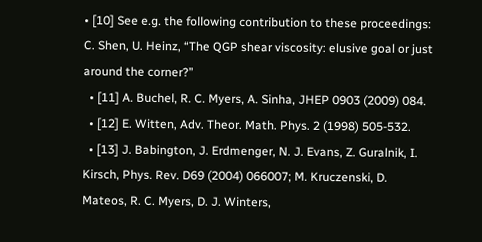• [10] See e.g. the following contribution to these proceedings: C. Shen, U. Heinz, “The QGP shear viscosity: elusive goal or just around the corner?”
  • [11] A. Buchel, R. C. Myers, A. Sinha, JHEP 0903 (2009) 084.
  • [12] E. Witten, Adv. Theor. Math. Phys. 2 (1998) 505-532.
  • [13] J. Babington, J. Erdmenger, N. J. Evans, Z. Guralnik, I. Kirsch, Phys. Rev. D69 (2004) 066007; M. Kruczenski, D. Mateos, R. C. Myers, D. J. Winters,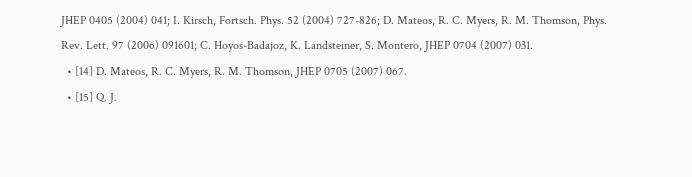JHEP 0405 (2004) 041; I. Kirsch, Fortsch. Phys. 52 (2004) 727-826; D. Mateos, R. C. Myers, R. M. Thomson, Phys. Rev. Lett. 97 (2006) 091601; C. Hoyos-Badajoz, K. Landsteiner, S. Montero, JHEP 0704 (2007) 031.
  • [14] D. Mateos, R. C. Myers, R. M. Thomson, JHEP 0705 (2007) 067.
  • [15] Q. J.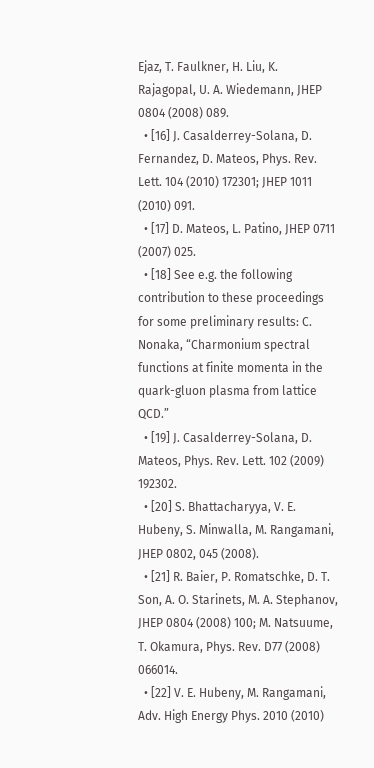Ejaz, T. Faulkner, H. Liu, K. Rajagopal, U. A. Wiedemann, JHEP 0804 (2008) 089.
  • [16] J. Casalderrey-Solana, D. Fernandez, D. Mateos, Phys. Rev. Lett. 104 (2010) 172301; JHEP 1011 (2010) 091.
  • [17] D. Mateos, L. Patino, JHEP 0711 (2007) 025.
  • [18] See e.g. the following contribution to these proceedings for some preliminary results: C. Nonaka, “Charmonium spectral functions at finite momenta in the quark-gluon plasma from lattice QCD.”
  • [19] J. Casalderrey-Solana, D. Mateos, Phys. Rev. Lett. 102 (2009) 192302.
  • [20] S. Bhattacharyya, V. E. Hubeny, S. Minwalla, M. Rangamani, JHEP 0802, 045 (2008).
  • [21] R. Baier, P. Romatschke, D. T. Son, A. O. Starinets, M. A. Stephanov, JHEP 0804 (2008) 100; M. Natsuume, T. Okamura, Phys. Rev. D77 (2008) 066014.
  • [22] V. E. Hubeny, M. Rangamani, Adv. High Energy Phys. 2010 (2010)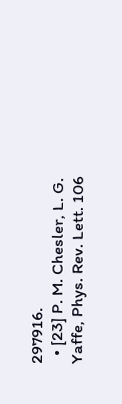297916.
  • [23] P. M. Chesler, L. G. Yaffe, Phys. Rev. Lett. 106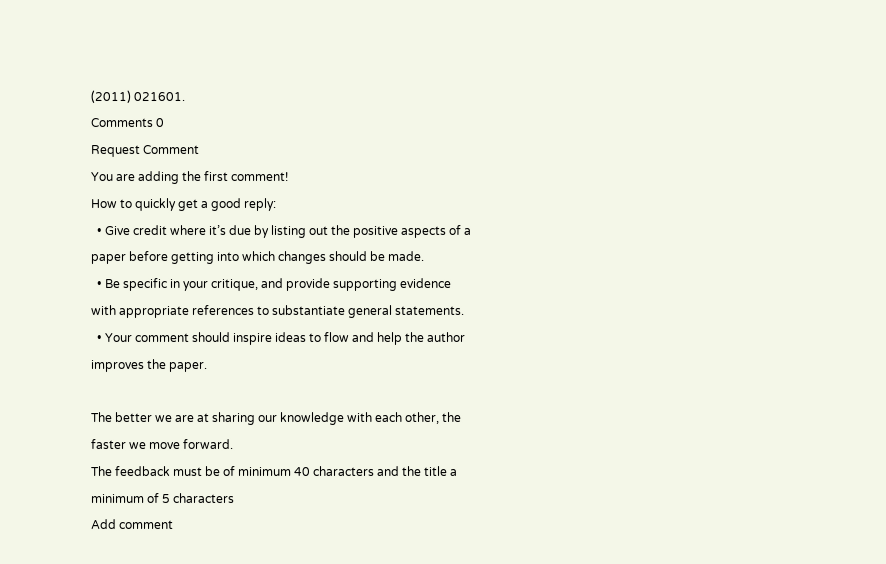(2011) 021601.
Comments 0
Request Comment
You are adding the first comment!
How to quickly get a good reply:
  • Give credit where it’s due by listing out the positive aspects of a paper before getting into which changes should be made.
  • Be specific in your critique, and provide supporting evidence with appropriate references to substantiate general statements.
  • Your comment should inspire ideas to flow and help the author improves the paper.

The better we are at sharing our knowledge with each other, the faster we move forward.
The feedback must be of minimum 40 characters and the title a minimum of 5 characters
Add comment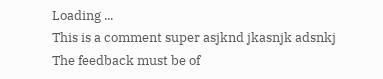Loading ...
This is a comment super asjknd jkasnjk adsnkj
The feedback must be of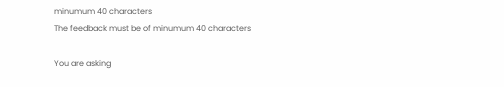minumum 40 characters
The feedback must be of minumum 40 characters

You are asking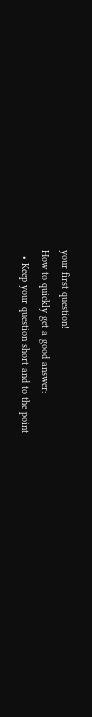your first question!
How to quickly get a good answer:
  • Keep your question short and to the point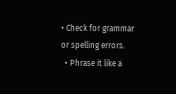• Check for grammar or spelling errors.
  • Phrase it like a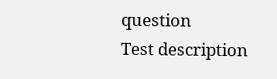question
Test description